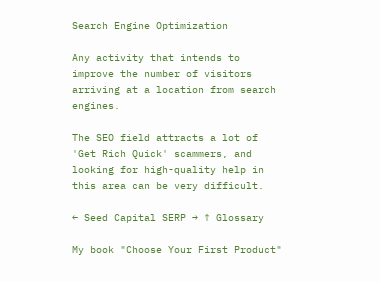Search Engine Optimization

Any activity that intends to improve the number of visitors arriving at a location from search engines.

The SEO field attracts a lot of 'Get Rich Quick' scammers, and looking for high-quality help in this area can be very difficult.

← Seed Capital SERP → ↑ Glossary

My book "Choose Your First Product"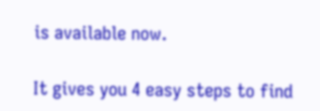is available now.

It gives you 4 easy steps to find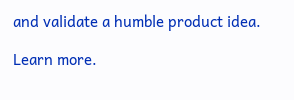and validate a humble product idea.

Learn more.